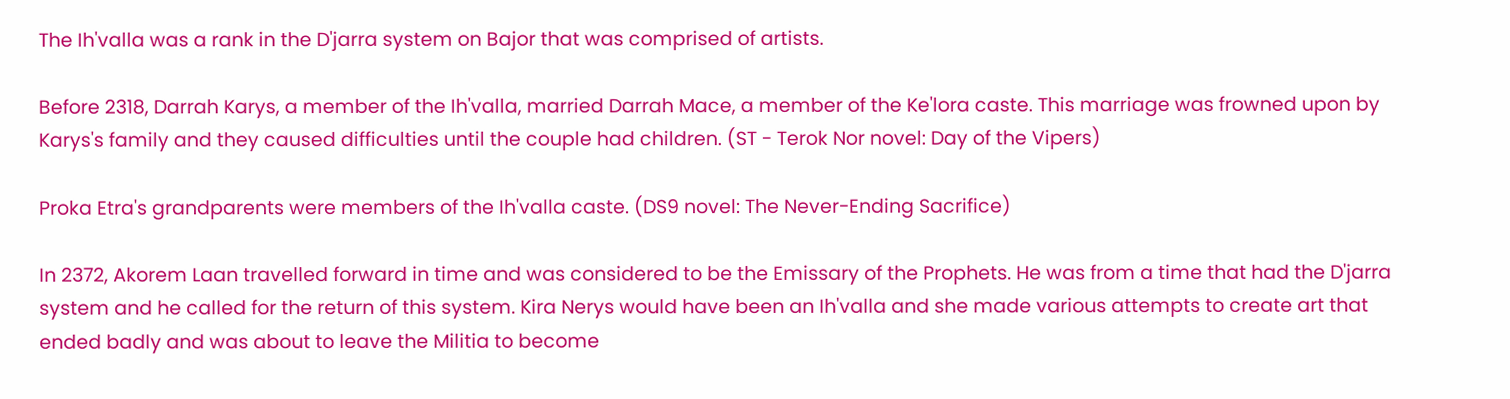The Ih'valla was a rank in the D'jarra system on Bajor that was comprised of artists.

Before 2318, Darrah Karys, a member of the Ih'valla, married Darrah Mace, a member of the Ke'lora caste. This marriage was frowned upon by Karys's family and they caused difficulties until the couple had children. (ST - Terok Nor novel: Day of the Vipers)

Proka Etra's grandparents were members of the Ih'valla caste. (DS9 novel: The Never-Ending Sacrifice)

In 2372, Akorem Laan travelled forward in time and was considered to be the Emissary of the Prophets. He was from a time that had the D'jarra system and he called for the return of this system. Kira Nerys would have been an Ih'valla and she made various attempts to create art that ended badly and was about to leave the Militia to become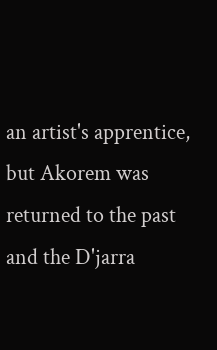an artist's apprentice, but Akorem was returned to the past and the D'jarra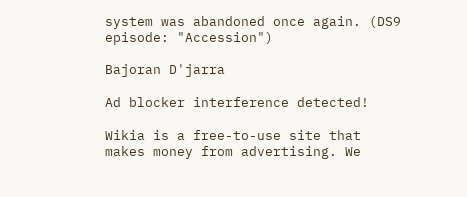system was abandoned once again. (DS9 episode: "Accession")

Bajoran D'jarra

Ad blocker interference detected!

Wikia is a free-to-use site that makes money from advertising. We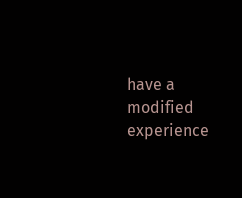have a modified experience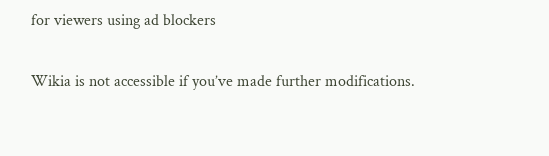for viewers using ad blockers

Wikia is not accessible if you’ve made further modifications.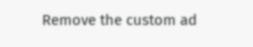Remove the custom ad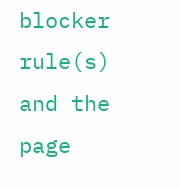blocker rule(s) and the page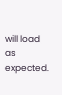will load as expected.